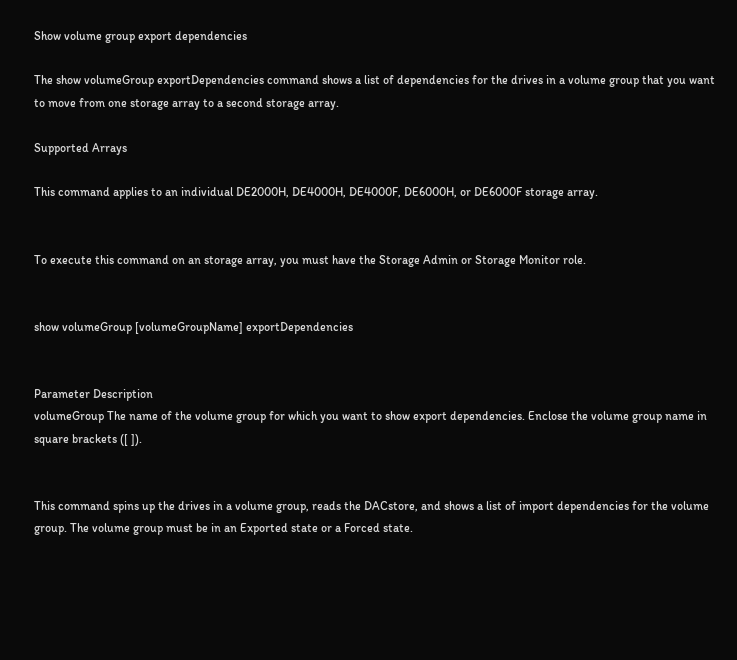Show volume group export dependencies

The show volumeGroup exportDependencies command shows a list of dependencies for the drives in a volume group that you want to move from one storage array to a second storage array.

Supported Arrays

This command applies to an individual DE2000H, DE4000H, DE4000F, DE6000H, or DE6000F storage array.


To execute this command on an storage array, you must have the Storage Admin or Storage Monitor role.


show volumeGroup [volumeGroupName] exportDependencies


Parameter Description
volumeGroup The name of the volume group for which you want to show export dependencies. Enclose the volume group name in square brackets ([ ]).


This command spins up the drives in a volume group, reads the DACstore, and shows a list of import dependencies for the volume group. The volume group must be in an Exported state or a Forced state.